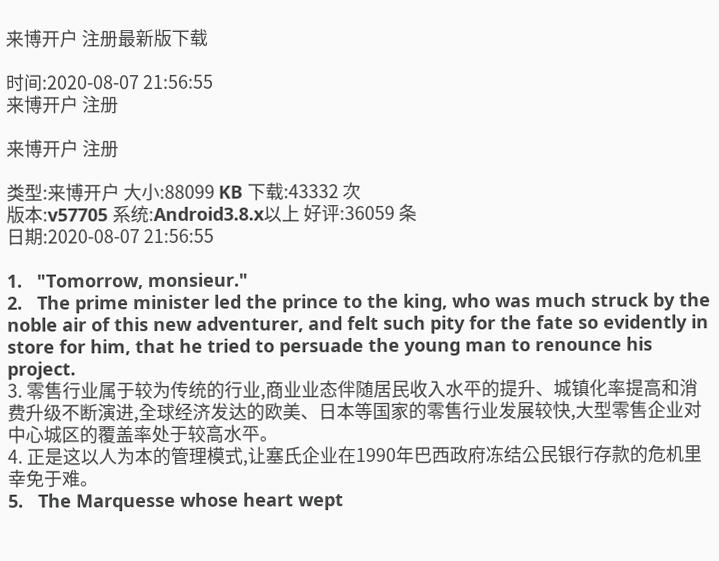来博开户 注册最新版下载

时间:2020-08-07 21:56:55
来博开户 注册

来博开户 注册

类型:来博开户 大小:88099 KB 下载:43332 次
版本:v57705 系统:Android3.8.x以上 好评:36059 条
日期:2020-08-07 21:56:55

1.   "Tomorrow, monsieur."
2.   The prime minister led the prince to the king, who was much struck by the noble air of this new adventurer, and felt such pity for the fate so evidently in store for him, that he tried to persuade the young man to renounce his project.
3. 零售行业属于较为传统的行业,商业业态伴随居民收入水平的提升、城镇化率提高和消费升级不断演进,全球经济发达的欧美、日本等国家的零售行业发展较快,大型零售企业对中心城区的覆盖率处于较高水平。
4. 正是这以人为本的管理模式,让塞氏企业在1990年巴西政府冻结公民银行存款的危机里幸免于难。
5.   The Marquesse whose heart wept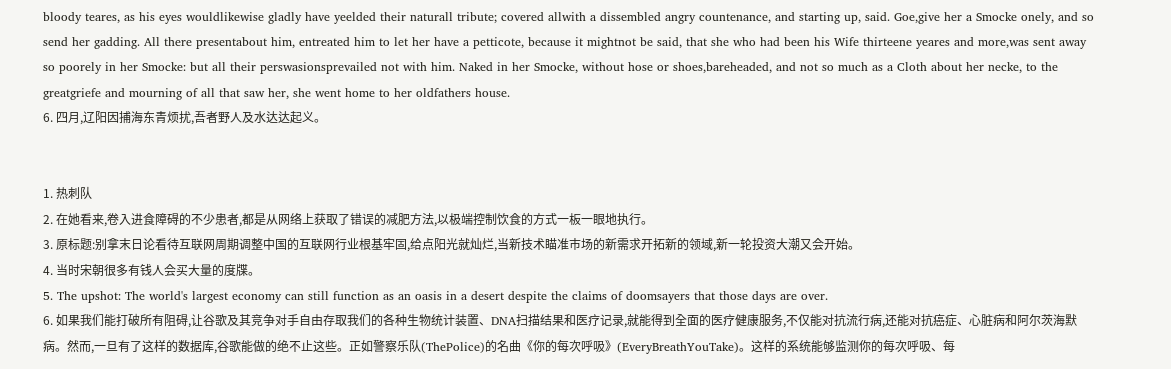bloody teares, as his eyes wouldlikewise gladly have yeelded their naturall tribute; covered allwith a dissembled angry countenance, and starting up, said. Goe,give her a Smocke onely, and so send her gadding. All there presentabout him, entreated him to let her have a petticote, because it mightnot be said, that she who had been his Wife thirteene yeares and more,was sent away so poorely in her Smocke: but all their perswasionsprevailed not with him. Naked in her Smocke, without hose or shoes,bareheaded, and not so much as a Cloth about her necke, to the greatgriefe and mourning of all that saw her, she went home to her oldfathers house.
6. 四月,辽阳因捕海东青烦扰,吾者野人及水达达起义。


1. 热刺队
2. 在她看来,卷入进食障碍的不少患者,都是从网络上获取了错误的减肥方法,以极端控制饮食的方式一板一眼地执行。
3. 原标题:别拿末日论看待互联网周期调整中国的互联网行业根基牢固,给点阳光就灿烂,当新技术瞄准市场的新需求开拓新的领域,新一轮投资大潮又会开始。
4. 当时宋朝很多有钱人会买大量的度牒。
5. The upshot: The world's largest economy can still function as an oasis in a desert despite the claims of doomsayers that those days are over.
6. 如果我们能打破所有阻碍,让谷歌及其竞争对手自由存取我们的各种生物统计装置、DNA扫描结果和医疗记录,就能得到全面的医疗健康服务,不仅能对抗流行病,还能对抗癌症、心脏病和阿尔茨海默病。然而,一旦有了这样的数据库,谷歌能做的绝不止这些。正如警察乐队(ThePolice)的名曲《你的每次呼吸》(EveryBreathYouTake)。这样的系统能够监测你的每次呼吸、每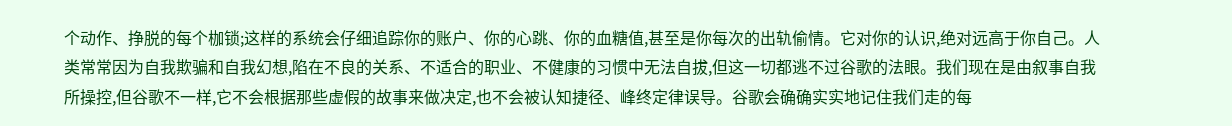个动作、挣脱的每个枷锁;这样的系统会仔细追踪你的账户、你的心跳、你的血糖值,甚至是你每次的出轨偷情。它对你的认识,绝对远高于你自己。人类常常因为自我欺骗和自我幻想,陷在不良的关系、不适合的职业、不健康的习惯中无法自拔,但这一切都逃不过谷歌的法眼。我们现在是由叙事自我所操控,但谷歌不一样,它不会根据那些虚假的故事来做决定,也不会被认知捷径、峰终定律误导。谷歌会确确实实地记住我们走的每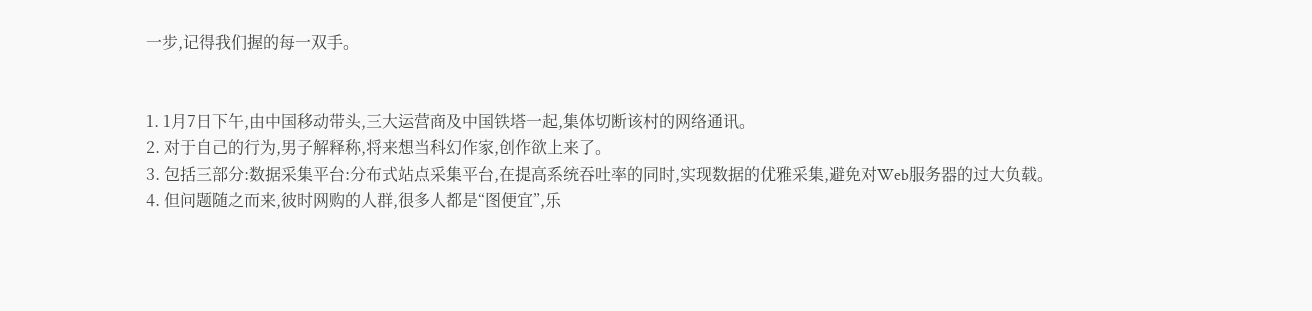一步,记得我们握的每一双手。


1. 1月7日下午,由中国移动带头,三大运营商及中国铁塔一起,集体切断该村的网络通讯。
2. 对于自己的行为,男子解释称,将来想当科幻作家,创作欲上来了。
3. 包括三部分:数据采集平台:分布式站点采集平台,在提高系统吞吐率的同时,实现数据的优雅采集,避免对Web服务器的过大负载。
4. 但问题随之而来,彼时网购的人群,很多人都是“图便宜”,乐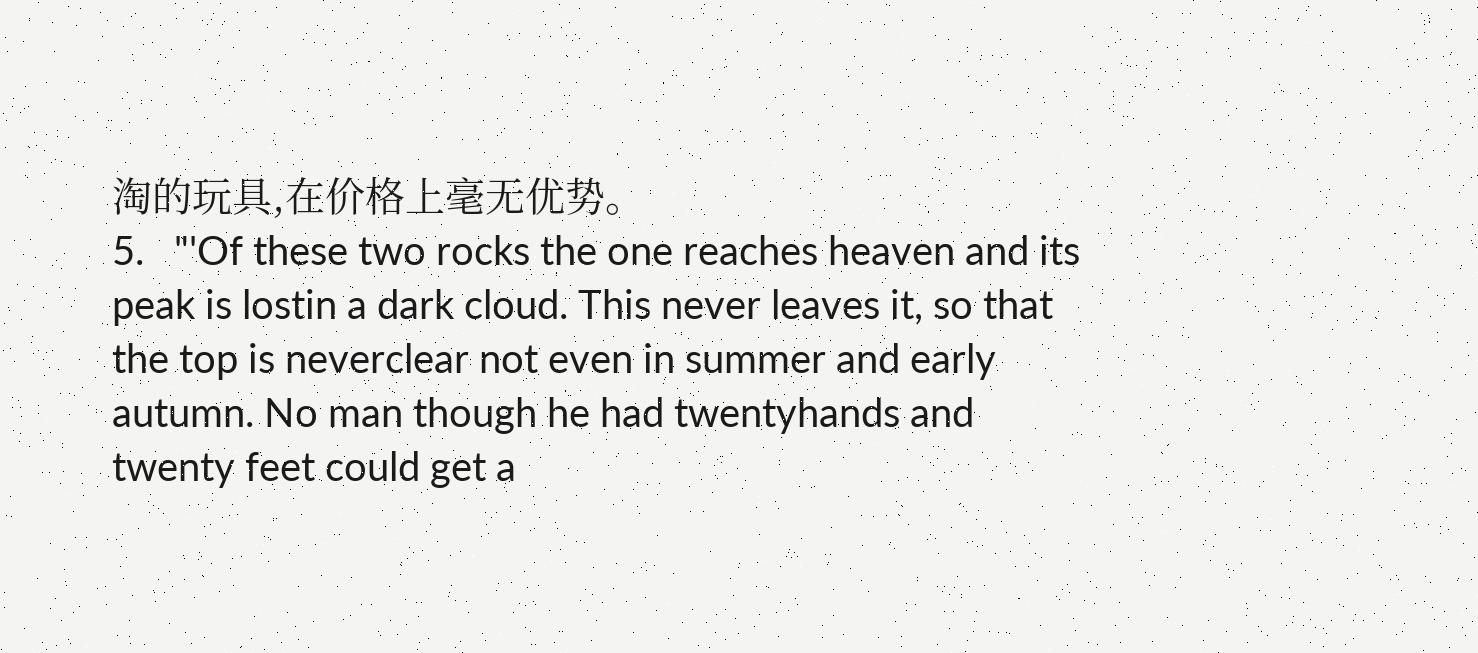淘的玩具,在价格上毫无优势。
5.   "'Of these two rocks the one reaches heaven and its peak is lostin a dark cloud. This never leaves it, so that the top is neverclear not even in summer and early autumn. No man though he had twentyhands and twenty feet could get a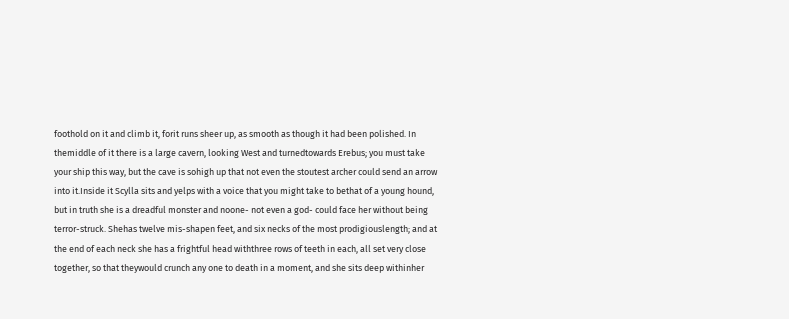foothold on it and climb it, forit runs sheer up, as smooth as though it had been polished. In themiddle of it there is a large cavern, looking West and turnedtowards Erebus; you must take your ship this way, but the cave is sohigh up that not even the stoutest archer could send an arrow into it.Inside it Scylla sits and yelps with a voice that you might take to bethat of a young hound, but in truth she is a dreadful monster and noone- not even a god- could face her without being terror-struck. Shehas twelve mis-shapen feet, and six necks of the most prodigiouslength; and at the end of each neck she has a frightful head withthree rows of teeth in each, all set very close together, so that theywould crunch any one to death in a moment, and she sits deep withinher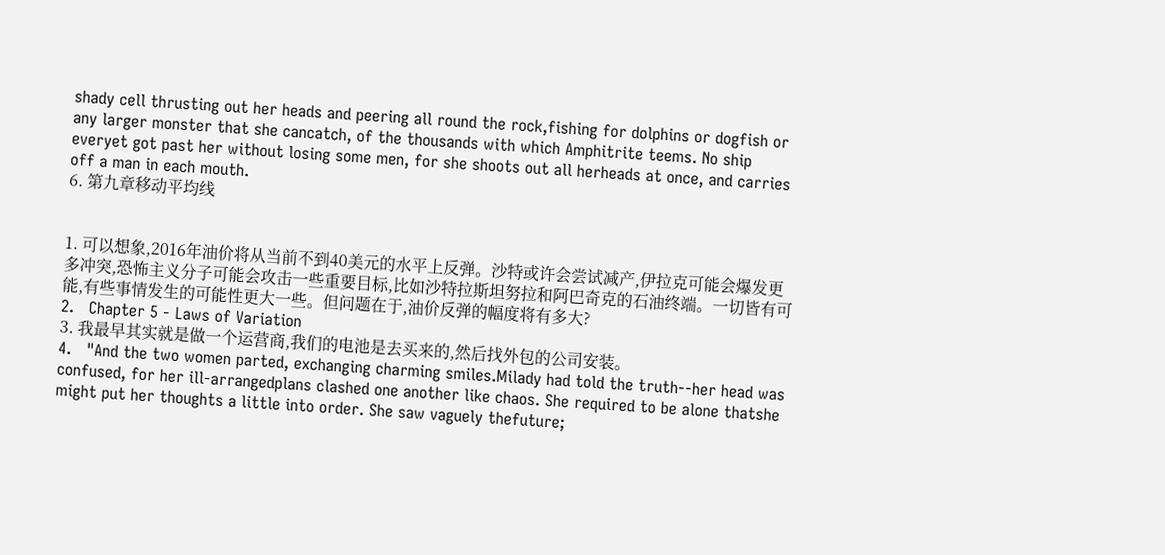shady cell thrusting out her heads and peering all round the rock,fishing for dolphins or dogfish or any larger monster that she cancatch, of the thousands with which Amphitrite teems. No ship everyet got past her without losing some men, for she shoots out all herheads at once, and carries off a man in each mouth.
6. 第九章移动平均线


1. 可以想象,2016年油价将从当前不到40美元的水平上反弹。沙特或许会尝试减产,伊拉克可能会爆发更多冲突,恐怖主义分子可能会攻击一些重要目标,比如沙特拉斯坦努拉和阿巴奇克的石油终端。一切皆有可能,有些事情发生的可能性更大一些。但问题在于,油价反弹的幅度将有多大?
2.   Chapter 5 - Laws of Variation
3. 我最早其实就是做一个运营商,我们的电池是去买来的,然后找外包的公司安装。
4.   "And the two women parted, exchanging charming smiles.Milady had told the truth--her head was confused, for her ill-arrangedplans clashed one another like chaos. She required to be alone thatshe might put her thoughts a little into order. She saw vaguely thefuture;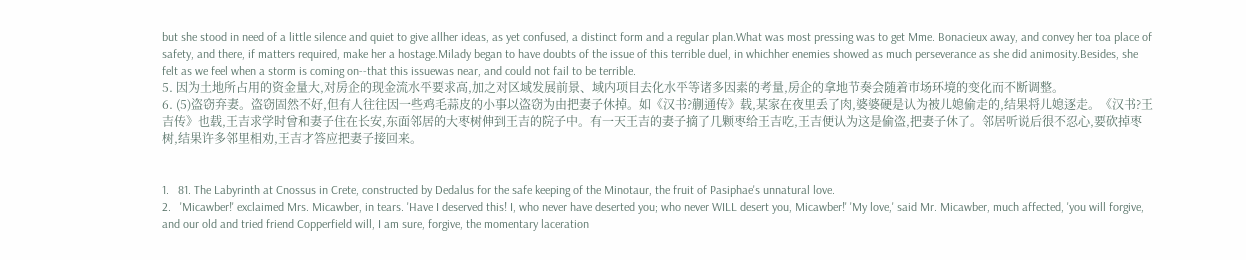but she stood in need of a little silence and quiet to give allher ideas, as yet confused, a distinct form and a regular plan.What was most pressing was to get Mme. Bonacieux away, and convey her toa place of safety, and there, if matters required, make her a hostage.Milady began to have doubts of the issue of this terrible duel, in whichher enemies showed as much perseverance as she did animosity.Besides, she felt as we feel when a storm is coming on--that this issuewas near, and could not fail to be terrible.
5. 因为土地所占用的资金量大,对房企的现金流水平要求高,加之对区域发展前景、域内项目去化水平等诸多因素的考量,房企的拿地节奏会随着市场环境的变化而不断调整。
6. (5)盗窃弃妻。盗窃固然不好,但有人往往因一些鸡毛蒜皮的小事以盗窃为由把妻子休掉。如《汉书?蒯通传》载,某家在夜里丢了肉,婆婆硬是认为被儿媳偷走的,结果将儿媳逐走。《汉书?王吉传》也载,王吉求学时曾和妻子住在长安,东面邻居的大枣树伸到王吉的院子中。有一天王吉的妻子摘了几颗枣给王吉吃,王吉便认为这是偷盗,把妻子休了。邻居听说后很不忍心,要砍掉枣树,结果许多邻里相劝,王吉才答应把妻子接回来。


1.   81. The Labyrinth at Cnossus in Crete, constructed by Dedalus for the safe keeping of the Minotaur, the fruit of Pasiphae's unnatural love.
2.   'Micawber!' exclaimed Mrs. Micawber, in tears. 'Have I deserved this! I, who never have deserted you; who never WILL desert you, Micawber!' 'My love,' said Mr. Micawber, much affected, 'you will forgive, and our old and tried friend Copperfield will, I am sure, forgive, the momentary laceration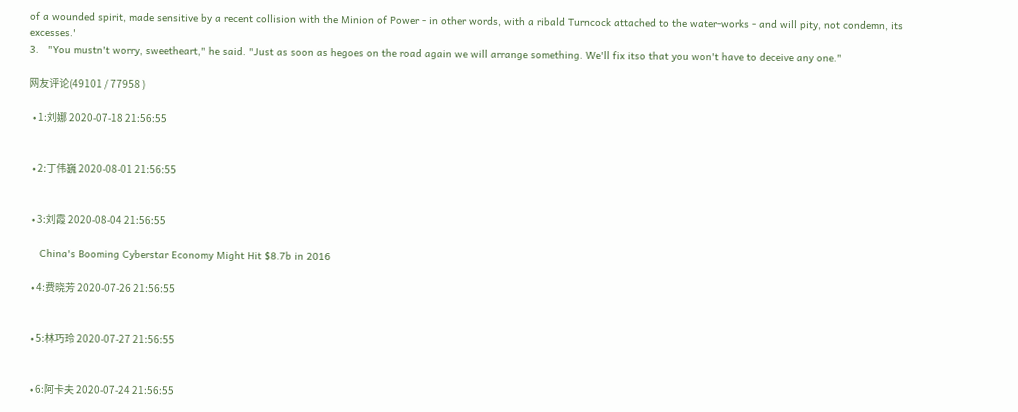of a wounded spirit, made sensitive by a recent collision with the Minion of Power - in other words, with a ribald Turncock attached to the water-works - and will pity, not condemn, its excesses.'
3.   "You mustn't worry, sweetheart," he said. "Just as soon as hegoes on the road again we will arrange something. We'll fix itso that you won't have to deceive any one."

网友评论(49101 / 77958 )

  • 1:刘娜 2020-07-18 21:56:55


  • 2:丁伟巍 2020-08-01 21:56:55


  • 3:刘霞 2020-08-04 21:56:55

    China's Booming Cyberstar Economy Might Hit $8.7b in 2016

  • 4:费晓芳 2020-07-26 21:56:55


  • 5:林巧玲 2020-07-27 21:56:55


  • 6:阿卡夫 2020-07-24 21:56:55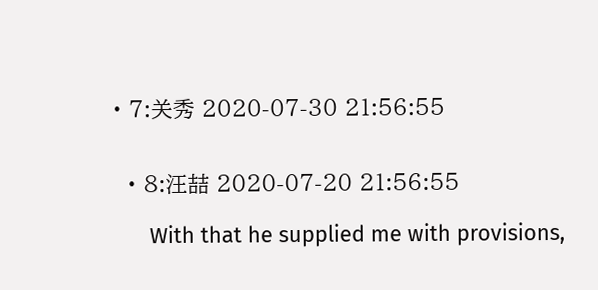• 7:关秀 2020-07-30 21:56:55


  • 8:汪喆 2020-07-20 21:56:55

      With that he supplied me with provisions,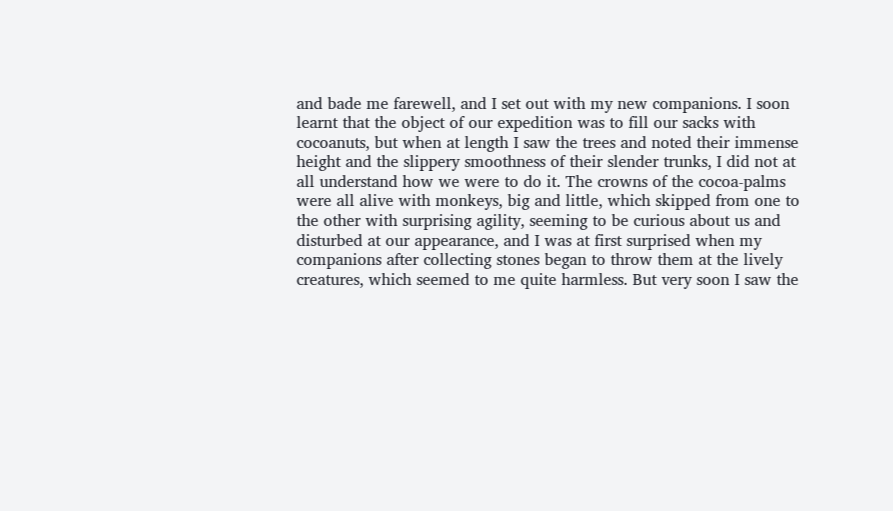and bade me farewell, and I set out with my new companions. I soon learnt that the object of our expedition was to fill our sacks with cocoanuts, but when at length I saw the trees and noted their immense height and the slippery smoothness of their slender trunks, I did not at all understand how we were to do it. The crowns of the cocoa-palms were all alive with monkeys, big and little, which skipped from one to the other with surprising agility, seeming to be curious about us and disturbed at our appearance, and I was at first surprised when my companions after collecting stones began to throw them at the lively creatures, which seemed to me quite harmless. But very soon I saw the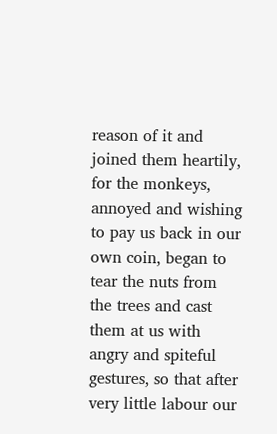reason of it and joined them heartily, for the monkeys, annoyed and wishing to pay us back in our own coin, began to tear the nuts from the trees and cast them at us with angry and spiteful gestures, so that after very little labour our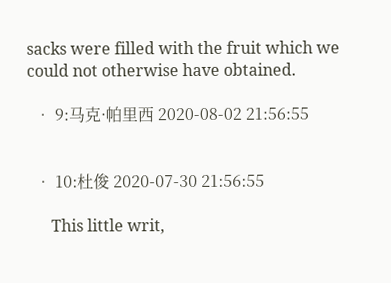sacks were filled with the fruit which we could not otherwise have obtained.

  • 9:马克·帕里西 2020-08-02 21:56:55


  • 10:杜俊 2020-07-30 21:56:55

      This little writ,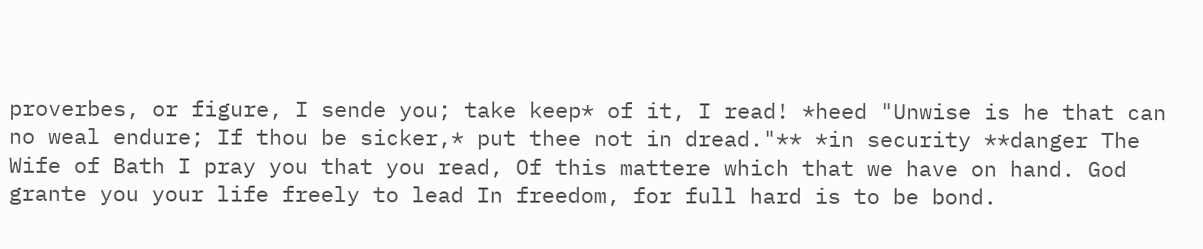proverbes, or figure, I sende you; take keep* of it, I read! *heed "Unwise is he that can no weal endure; If thou be sicker,* put thee not in dread."** *in security **danger The Wife of Bath I pray you that you read, Of this mattere which that we have on hand. God grante you your life freely to lead In freedom, for full hard is to be bond.